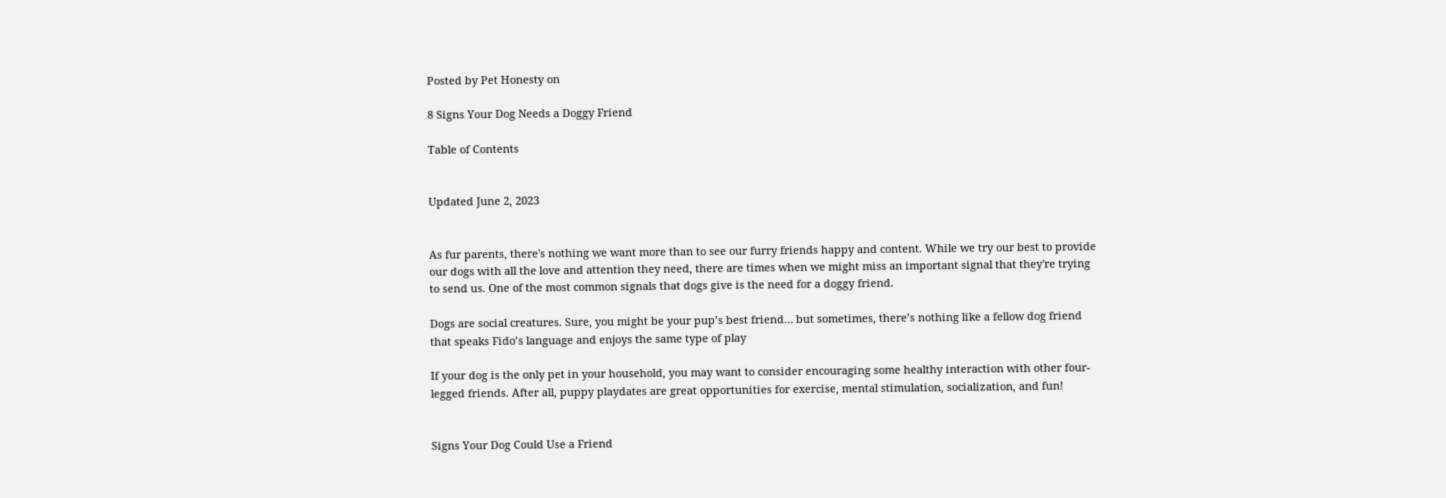Posted by Pet Honesty on

8 Signs Your Dog Needs a Doggy Friend

Table of Contents


Updated June 2, 2023


As fur parents, there's nothing we want more than to see our furry friends happy and content. While we try our best to provide our dogs with all the love and attention they need, there are times when we might miss an important signal that they're trying to send us. One of the most common signals that dogs give is the need for a doggy friend.

Dogs are social creatures. Sure, you might be your pup’s best friend… but sometimes, there’s nothing like a fellow dog friend that speaks Fido’s language and enjoys the same type of play

If your dog is the only pet in your household, you may want to consider encouraging some healthy interaction with other four-legged friends. After all, puppy playdates are great opportunities for exercise, mental stimulation, socialization, and fun!


Signs Your Dog Could Use a Friend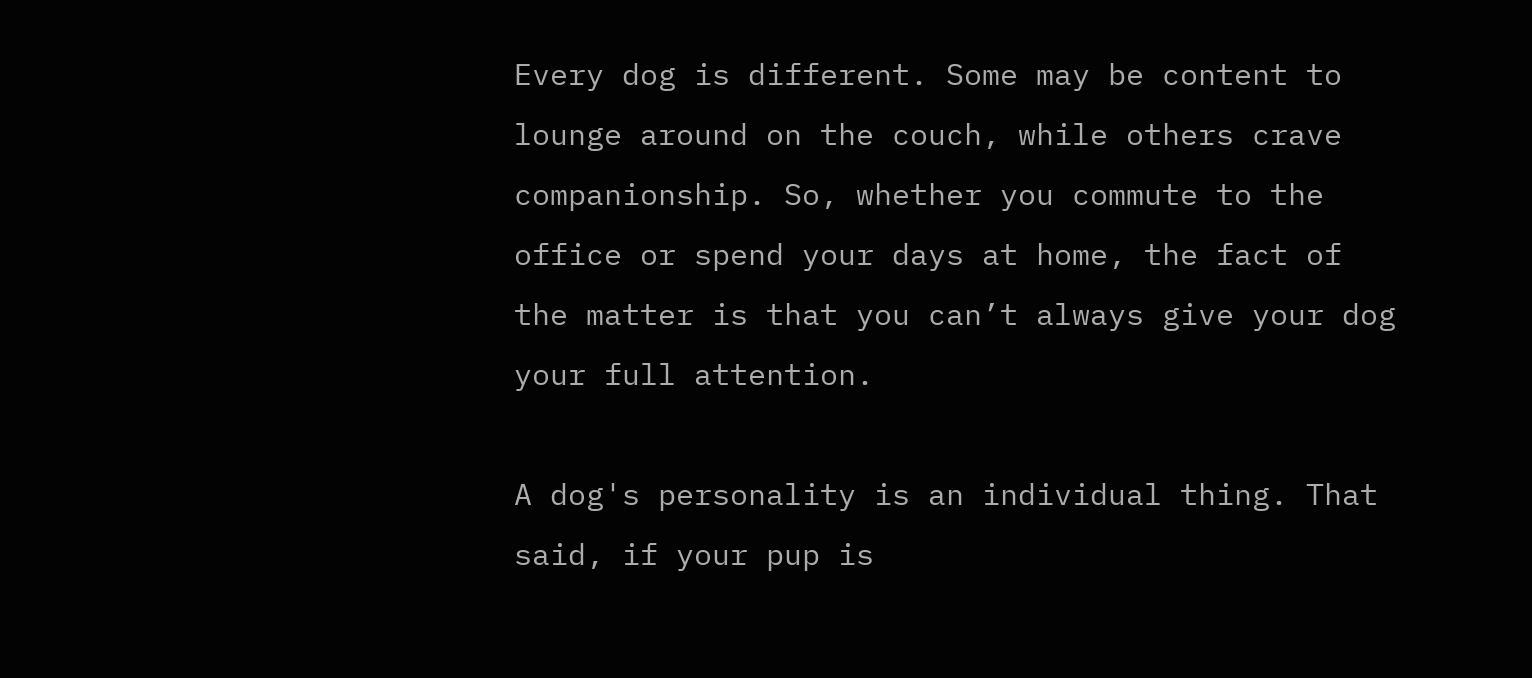Every dog is different. Some may be content to lounge around on the couch, while others crave companionship. So, whether you commute to the office or spend your days at home, the fact of the matter is that you can’t always give your dog your full attention.

A dog's personality is an individual thing. That said, if your pup is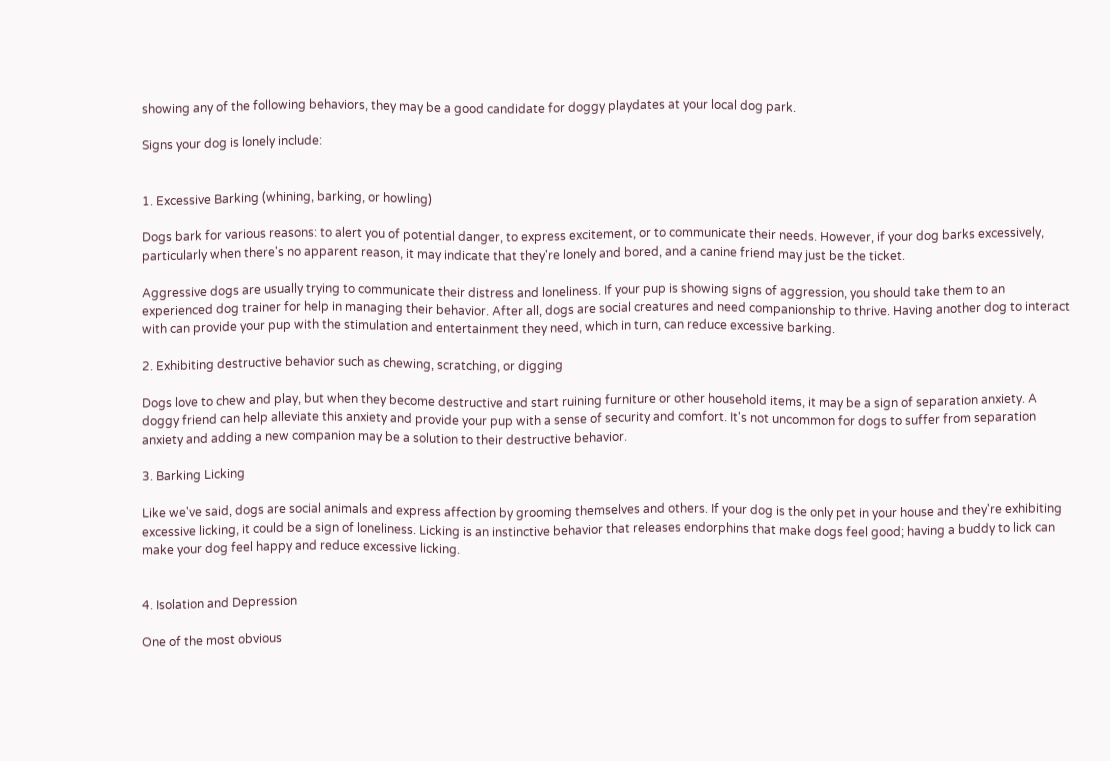showing any of the following behaviors, they may be a good candidate for doggy playdates at your local dog park.

Signs your dog is lonely include:


1. Excessive Barking (whining, barking, or howling)

Dogs bark for various reasons: to alert you of potential danger, to express excitement, or to communicate their needs. However, if your dog barks excessively, particularly when there's no apparent reason, it may indicate that they're lonely and bored, and a canine friend may just be the ticket.

Aggressive dogs are usually trying to communicate their distress and loneliness. If your pup is showing signs of aggression, you should take them to an experienced dog trainer for help in managing their behavior. After all, dogs are social creatures and need companionship to thrive. Having another dog to interact with can provide your pup with the stimulation and entertainment they need, which in turn, can reduce excessive barking.

2. Exhibiting destructive behavior such as chewing, scratching, or digging

Dogs love to chew and play, but when they become destructive and start ruining furniture or other household items, it may be a sign of separation anxiety. A doggy friend can help alleviate this anxiety and provide your pup with a sense of security and comfort. It's not uncommon for dogs to suffer from separation anxiety and adding a new companion may be a solution to their destructive behavior.

3. Barking Licking

Like we've said, dogs are social animals and express affection by grooming themselves and others. If your dog is the only pet in your house and they're exhibiting excessive licking, it could be a sign of loneliness. Licking is an instinctive behavior that releases endorphins that make dogs feel good; having a buddy to lick can make your dog feel happy and reduce excessive licking.


4. Isolation and Depression

One of the most obvious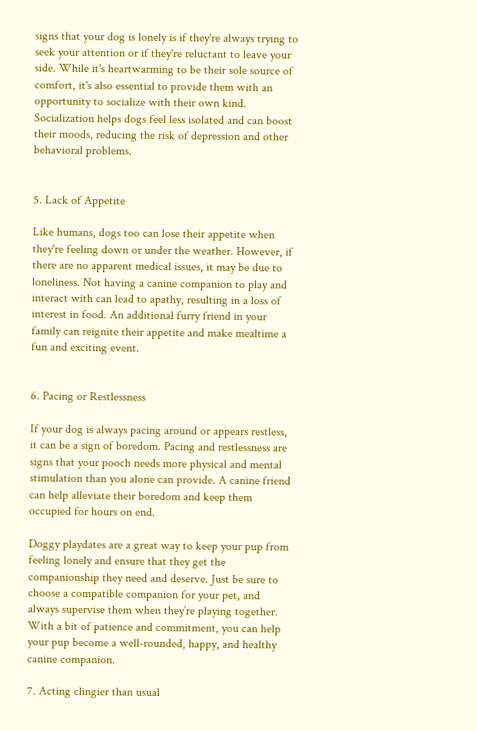signs that your dog is lonely is if they're always trying to seek your attention or if they're reluctant to leave your side. While it's heartwarming to be their sole source of comfort, it's also essential to provide them with an opportunity to socialize with their own kind. Socialization helps dogs feel less isolated and can boost their moods, reducing the risk of depression and other behavioral problems.


5. Lack of Appetite

Like humans, dogs too can lose their appetite when they're feeling down or under the weather. However, if there are no apparent medical issues, it may be due to loneliness. Not having a canine companion to play and interact with can lead to apathy, resulting in a loss of interest in food. An additional furry friend in your family can reignite their appetite and make mealtime a fun and exciting event.


6. Pacing or Restlessness

If your dog is always pacing around or appears restless, it can be a sign of boredom. Pacing and restlessness are signs that your pooch needs more physical and mental stimulation than you alone can provide. A canine friend can help alleviate their boredom and keep them occupied for hours on end.

Doggy playdates are a great way to keep your pup from feeling lonely and ensure that they get the companionship they need and deserve. Just be sure to choose a compatible companion for your pet, and always supervise them when they’re playing together. With a bit of patience and commitment, you can help your pup become a well-rounded, happy, and healthy canine companion.

7. Acting clingier than usual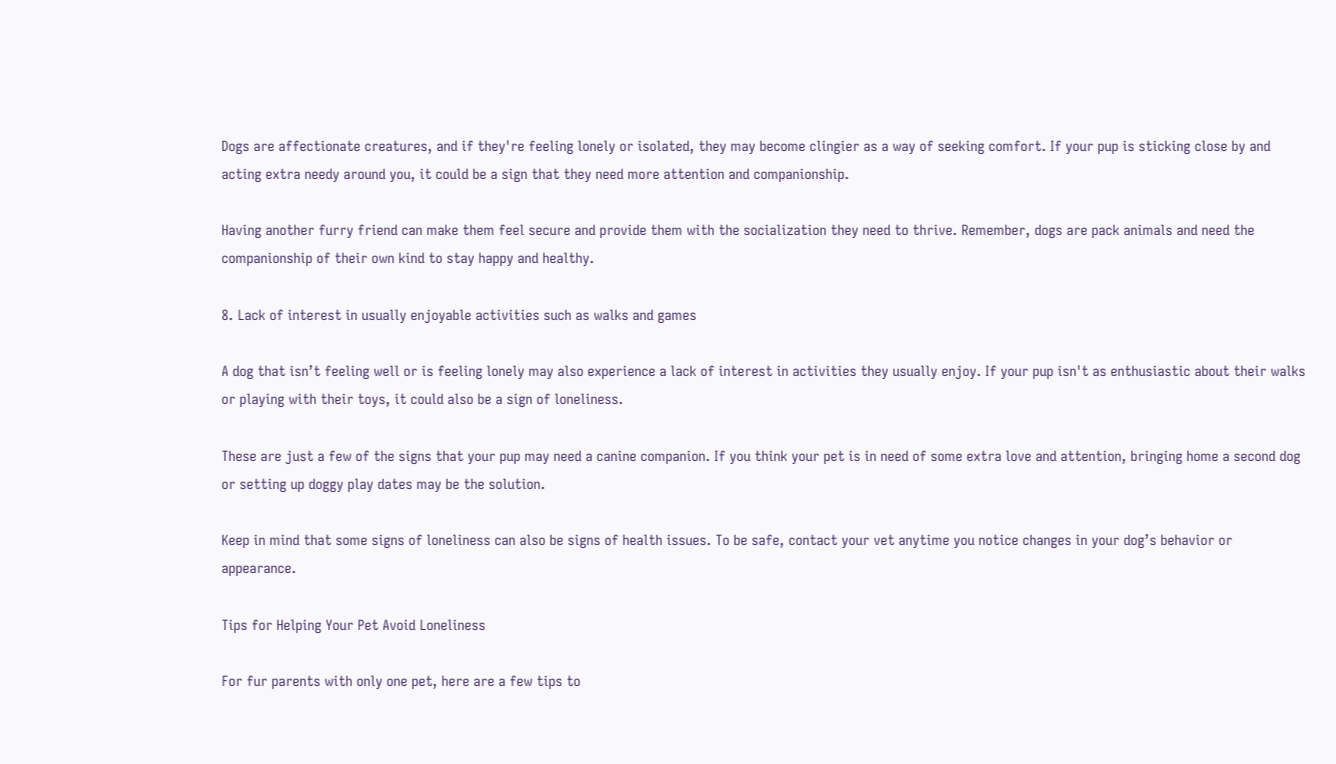Dogs are affectionate creatures, and if they're feeling lonely or isolated, they may become clingier as a way of seeking comfort. If your pup is sticking close by and acting extra needy around you, it could be a sign that they need more attention and companionship.

Having another furry friend can make them feel secure and provide them with the socialization they need to thrive. Remember, dogs are pack animals and need the companionship of their own kind to stay happy and healthy.

8. Lack of interest in usually enjoyable activities such as walks and games

A dog that isn’t feeling well or is feeling lonely may also experience a lack of interest in activities they usually enjoy. If your pup isn't as enthusiastic about their walks or playing with their toys, it could also be a sign of loneliness.

These are just a few of the signs that your pup may need a canine companion. If you think your pet is in need of some extra love and attention, bringing home a second dog or setting up doggy play dates may be the solution.

Keep in mind that some signs of loneliness can also be signs of health issues. To be safe, contact your vet anytime you notice changes in your dog’s behavior or appearance.

Tips for Helping Your Pet Avoid Loneliness

For fur parents with only one pet, here are a few tips to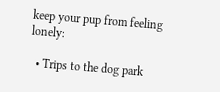keep your pup from feeling lonely:

  • Trips to the dog park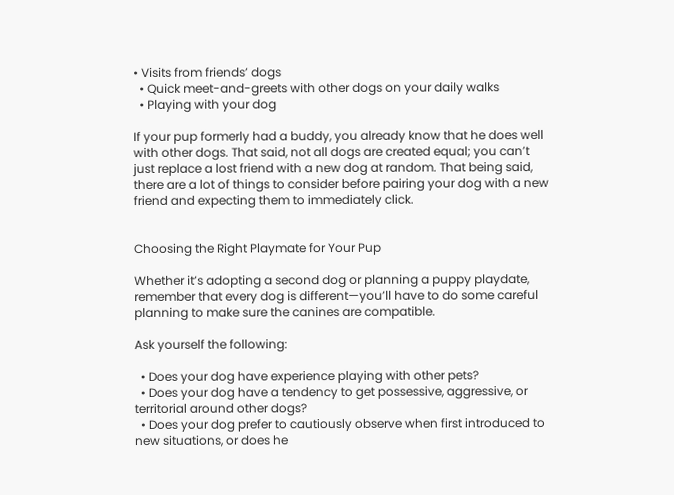• Visits from friends’ dogs
  • Quick meet-and-greets with other dogs on your daily walks
  • Playing with your dog

If your pup formerly had a buddy, you already know that he does well with other dogs. That said, not all dogs are created equal; you can’t just replace a lost friend with a new dog at random. That being said, there are a lot of things to consider before pairing your dog with a new friend and expecting them to immediately click.


Choosing the Right Playmate for Your Pup

Whether it’s adopting a second dog or planning a puppy playdate, remember that every dog is different—you’ll have to do some careful planning to make sure the canines are compatible.

Ask yourself the following:

  • Does your dog have experience playing with other pets?
  • Does your dog have a tendency to get possessive, aggressive, or territorial around other dogs?
  • Does your dog prefer to cautiously observe when first introduced to new situations, or does he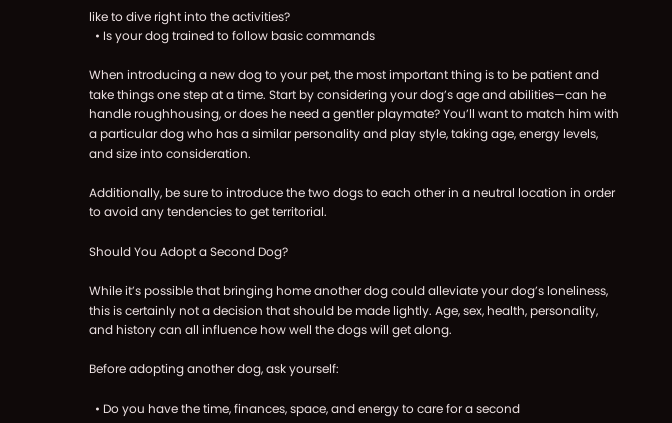like to dive right into the activities?
  • Is your dog trained to follow basic commands

When introducing a new dog to your pet, the most important thing is to be patient and take things one step at a time. Start by considering your dog’s age and abilities—can he handle roughhousing, or does he need a gentler playmate? You’ll want to match him with a particular dog who has a similar personality and play style, taking age, energy levels, and size into consideration.

Additionally, be sure to introduce the two dogs to each other in a neutral location in order to avoid any tendencies to get territorial.

Should You Adopt a Second Dog?

While it’s possible that bringing home another dog could alleviate your dog’s loneliness, this is certainly not a decision that should be made lightly. Age, sex, health, personality, and history can all influence how well the dogs will get along.

Before adopting another dog, ask yourself:

  • Do you have the time, finances, space, and energy to care for a second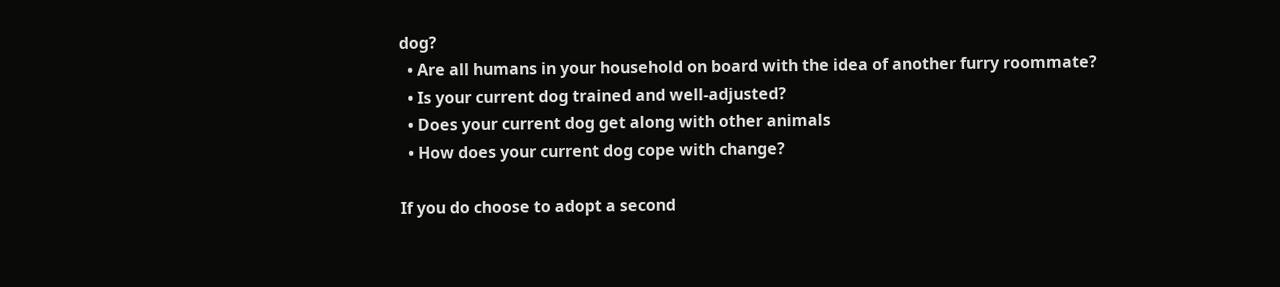dog?
  • Are all humans in your household on board with the idea of another furry roommate?
  • Is your current dog trained and well-adjusted?
  • Does your current dog get along with other animals
  • How does your current dog cope with change?

If you do choose to adopt a second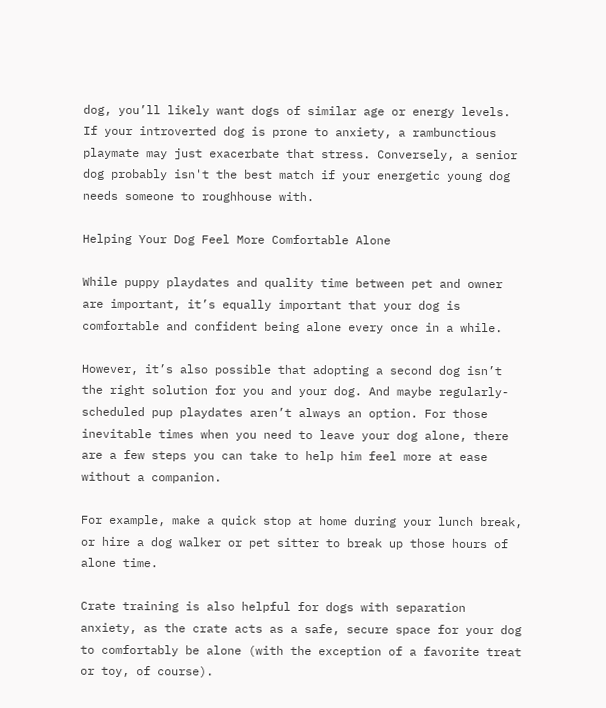dog, you’ll likely want dogs of similar age or energy levels. If your introverted dog is prone to anxiety, a rambunctious playmate may just exacerbate that stress. Conversely, a senior dog probably isn't the best match if your energetic young dog needs someone to roughhouse with.

Helping Your Dog Feel More Comfortable Alone

While puppy playdates and quality time between pet and owner are important, it’s equally important that your dog is comfortable and confident being alone every once in a while.

However, it’s also possible that adopting a second dog isn’t the right solution for you and your dog. And maybe regularly-scheduled pup playdates aren’t always an option. For those inevitable times when you need to leave your dog alone, there are a few steps you can take to help him feel more at ease without a companion.

For example, make a quick stop at home during your lunch break, or hire a dog walker or pet sitter to break up those hours of alone time.

Crate training is also helpful for dogs with separation anxiety, as the crate acts as a safe, secure space for your dog to comfortably be alone (with the exception of a favorite treat or toy, of course).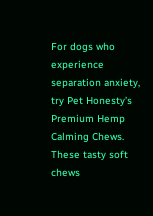For dogs who experience separation anxiety, try Pet Honesty’s Premium Hemp Calming Chews. These tasty soft chews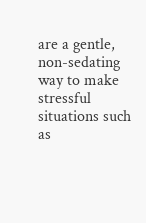are a gentle, non-sedating way to make stressful situations such as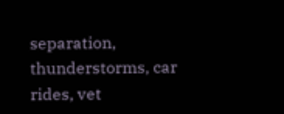separation, thunderstorms, car rides, vet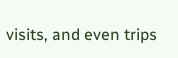visits, and even trips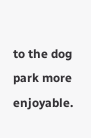to the dog park more enjoyable.